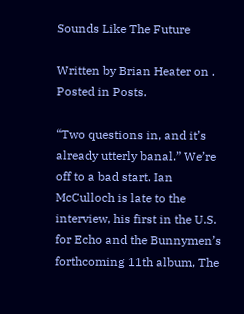Sounds Like The Future

Written by Brian Heater on . Posted in Posts.

“Two questions in, and it’s already utterly banal.” We’re off to a bad start. Ian McCulloch is late to the interview, his first in the U.S. for Echo and the Bunnymen’s forthcoming 11th album, The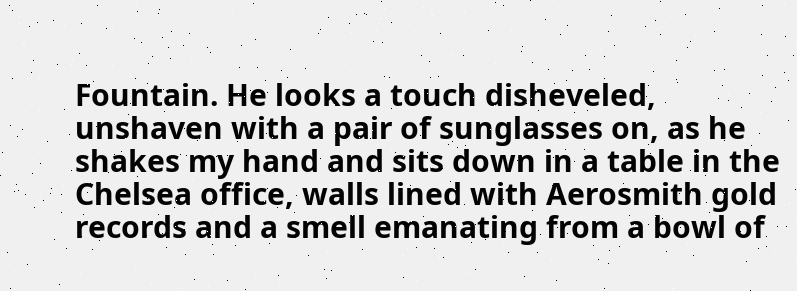Fountain. He looks a touch disheveled, unshaven with a pair of sunglasses on, as he shakes my hand and sits down in a table in the Chelsea office, walls lined with Aerosmith gold records and a smell emanating from a bowl of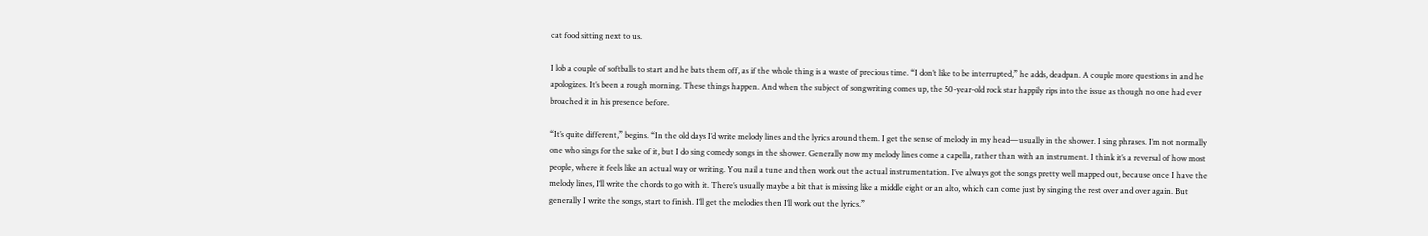cat food sitting next to us.

I lob a couple of softballs to start and he bats them off, as if the whole thing is a waste of precious time. “I don’t like to be interrupted,” he adds, deadpan. A couple more questions in and he apologizes. It’s been a rough morning. These things happen. And when the subject of songwriting comes up, the 50-year-old rock star happily rips into the issue as though no one had ever broached it in his presence before.

“It’s quite different,” begins. “In the old days I’d write melody lines and the lyrics around them. I get the sense of melody in my head—usually in the shower. I sing phrases. I’m not normally one who sings for the sake of it, but I do sing comedy songs in the shower. Generally now my melody lines come a capella, rather than with an instrument. I think it’s a reversal of how most people, where it feels like an actual way or writing. You nail a tune and then work out the actual instrumentation. I’ve always got the songs pretty well mapped out, because once I have the melody lines, I’ll write the chords to go with it. There’s usually maybe a bit that is missing like a middle eight or an alto, which can come just by singing the rest over and over again. But generally I write the songs, start to finish. I’ll get the melodies then I’ll work out the lyrics.”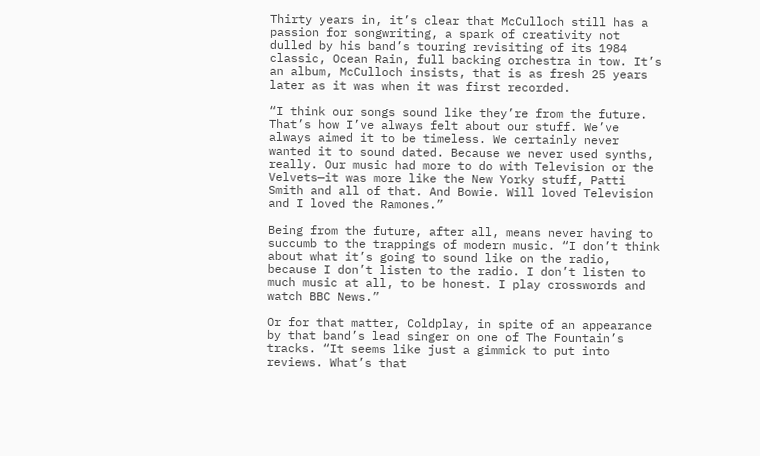Thirty years in, it’s clear that McCulloch still has a passion for songwriting, a spark of creativity not dulled by his band’s touring revisiting of its 1984 classic, Ocean Rain, full backing orchestra in tow. It’s an album, McCulloch insists, that is as fresh 25 years later as it was when it was first recorded.

“I think our songs sound like they’re from the future. That’s how I’ve always felt about our stuff. We’ve always aimed it to be timeless. We certainly never wanted it to sound dated. Because we never used synths, really. Our music had more to do with Television or the Velvets—it was more like the New Yorky stuff, Patti Smith and all of that. And Bowie. Will loved Television and I loved the Ramones.”

Being from the future, after all, means never having to succumb to the trappings of modern music. “I don’t think about what it’s going to sound like on the radio, because I don’t listen to the radio. I don’t listen to much music at all, to be honest. I play crosswords and watch BBC News.”

Or for that matter, Coldplay, in spite of an appearance by that band’s lead singer on one of The Fountain’s tracks. “It seems like just a gimmick to put into reviews. What’s that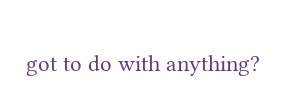got to do with anything?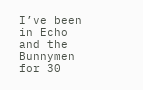I’ve been in Echo and the Bunnymen for 30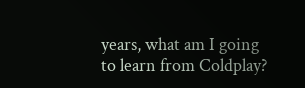years, what am I going to learn from Coldplay?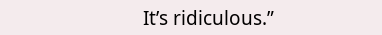It’s ridiculous.”